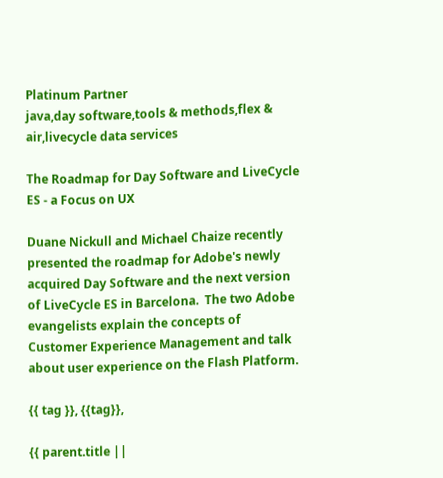Platinum Partner
java,day software,tools & methods,flex & air,livecycle data services

The Roadmap for Day Software and LiveCycle ES - a Focus on UX

Duane Nickull and Michael Chaize recently presented the roadmap for Adobe's newly acquired Day Software and the next version of LiveCycle ES in Barcelona.  The two Adobe evangelists explain the concepts of Customer Experience Management and talk about user experience on the Flash Platform.

{{ tag }}, {{tag}},

{{ parent.title ||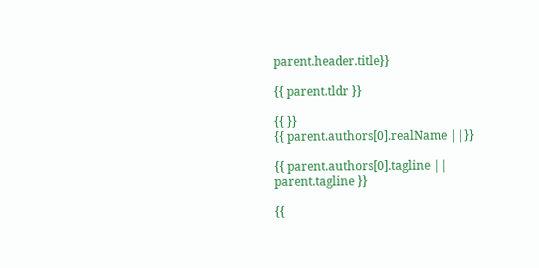parent.header.title}}

{{ parent.tldr }}

{{ }}
{{ parent.authors[0].realName ||}}

{{ parent.authors[0].tagline || parent.tagline }}

{{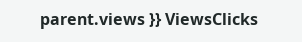parent.views }} ViewsClicks